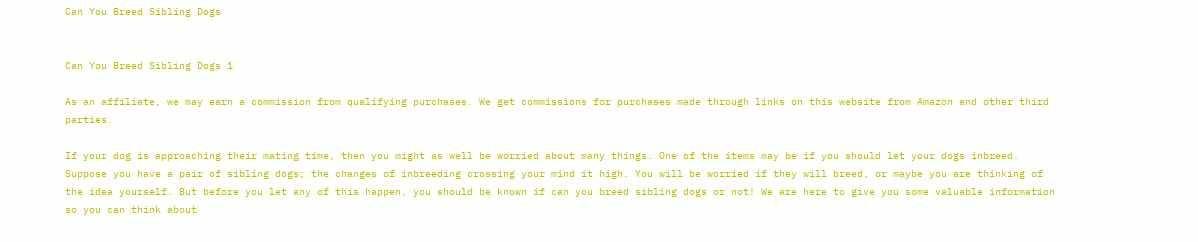Can You Breed Sibling Dogs


Can You Breed Sibling Dogs 1

As an affiliate, we may earn a commission from qualifying purchases. We get commissions for purchases made through links on this website from Amazon and other third parties.

If your dog is approaching their mating time, then you might as well be worried about many things. One of the items may be if you should let your dogs inbreed. Suppose you have a pair of sibling dogs; the changes of inbreeding crossing your mind it high. You will be worried if they will breed, or maybe you are thinking of the idea yourself. But before you let any of this happen, you should be known if can you breed sibling dogs or not! We are here to give you some valuable information so you can think about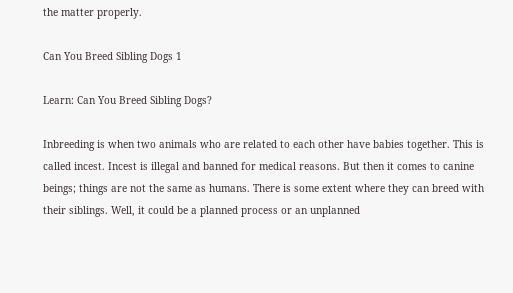the matter properly.

Can You Breed Sibling Dogs 1

Learn: Can You Breed Sibling Dogs?

Inbreeding is when two animals who are related to each other have babies together. This is called incest. Incest is illegal and banned for medical reasons. But then it comes to canine beings; things are not the same as humans. There is some extent where they can breed with their siblings. Well, it could be a planned process or an unplanned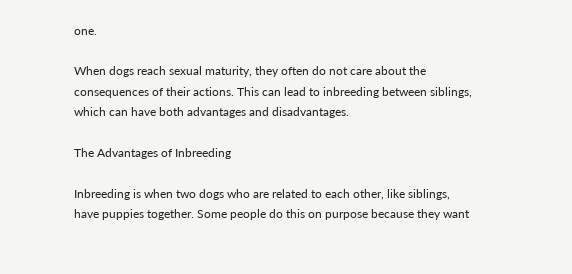one.

When dogs reach sexual maturity, they often do not care about the consequences of their actions. This can lead to inbreeding between siblings, which can have both advantages and disadvantages.

The Advantages of Inbreeding

Inbreeding is when two dogs who are related to each other, like siblings, have puppies together. Some people do this on purpose because they want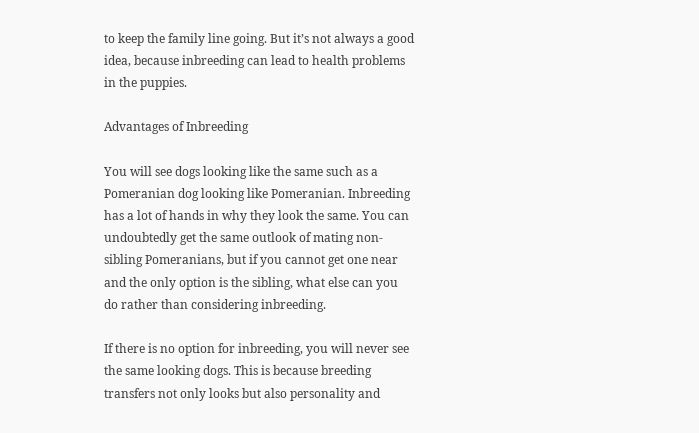to keep the family line going. But it’s not always a good idea, because inbreeding can lead to health problems in the puppies.

Advantages of Inbreeding

You will see dogs looking like the same such as a Pomeranian dog looking like Pomeranian. Inbreeding has a lot of hands in why they look the same. You can undoubtedly get the same outlook of mating non-sibling Pomeranians, but if you cannot get one near and the only option is the sibling, what else can you do rather than considering inbreeding.

If there is no option for inbreeding, you will never see the same looking dogs. This is because breeding transfers not only looks but also personality and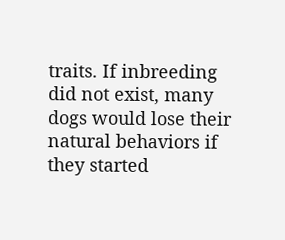traits. If inbreeding did not exist, many dogs would lose their natural behaviors if they started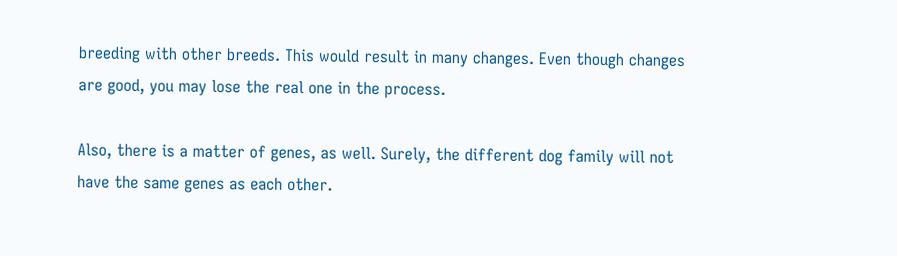breeding with other breeds. This would result in many changes. Even though changes are good, you may lose the real one in the process.

Also, there is a matter of genes, as well. Surely, the different dog family will not have the same genes as each other.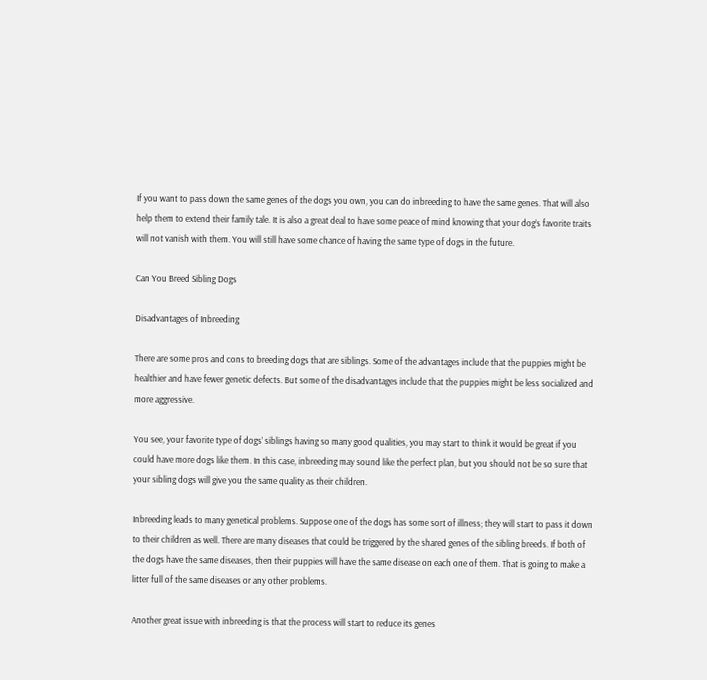If you want to pass down the same genes of the dogs you own, you can do inbreeding to have the same genes. That will also help them to extend their family tale. It is also a great deal to have some peace of mind knowing that your dog’s favorite traits will not vanish with them. You will still have some chance of having the same type of dogs in the future.

Can You Breed Sibling Dogs

Disadvantages of Inbreeding

There are some pros and cons to breeding dogs that are siblings. Some of the advantages include that the puppies might be healthier and have fewer genetic defects. But some of the disadvantages include that the puppies might be less socialized and more aggressive.

You see, your favorite type of dogs’ siblings having so many good qualities, you may start to think it would be great if you could have more dogs like them. In this case, inbreeding may sound like the perfect plan, but you should not be so sure that your sibling dogs will give you the same quality as their children.

Inbreeding leads to many genetical problems. Suppose one of the dogs has some sort of illness; they will start to pass it down to their children as well. There are many diseases that could be triggered by the shared genes of the sibling breeds. If both of the dogs have the same diseases, then their puppies will have the same disease on each one of them. That is going to make a litter full of the same diseases or any other problems.

Another great issue with inbreeding is that the process will start to reduce its genes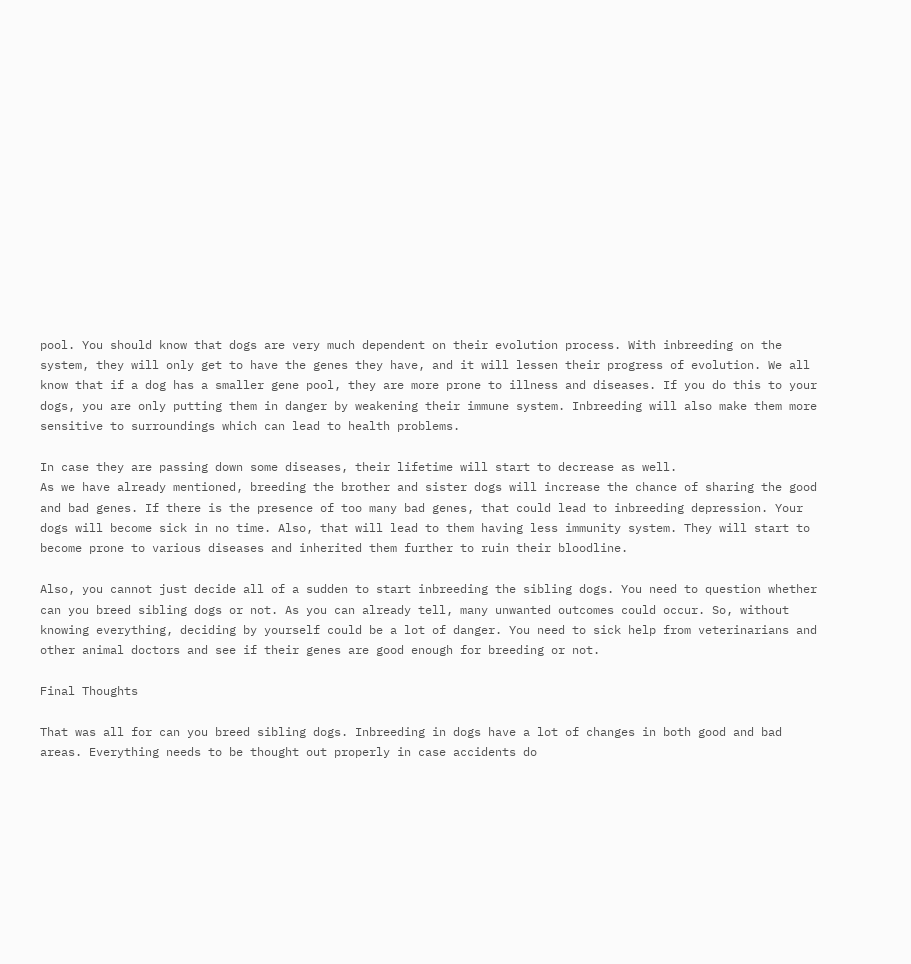pool. You should know that dogs are very much dependent on their evolution process. With inbreeding on the system, they will only get to have the genes they have, and it will lessen their progress of evolution. We all know that if a dog has a smaller gene pool, they are more prone to illness and diseases. If you do this to your dogs, you are only putting them in danger by weakening their immune system. Inbreeding will also make them more sensitive to surroundings which can lead to health problems.

In case they are passing down some diseases, their lifetime will start to decrease as well.
As we have already mentioned, breeding the brother and sister dogs will increase the chance of sharing the good and bad genes. If there is the presence of too many bad genes, that could lead to inbreeding depression. Your dogs will become sick in no time. Also, that will lead to them having less immunity system. They will start to become prone to various diseases and inherited them further to ruin their bloodline.

Also, you cannot just decide all of a sudden to start inbreeding the sibling dogs. You need to question whether can you breed sibling dogs or not. As you can already tell, many unwanted outcomes could occur. So, without knowing everything, deciding by yourself could be a lot of danger. You need to sick help from veterinarians and other animal doctors and see if their genes are good enough for breeding or not.

Final Thoughts

That was all for can you breed sibling dogs. Inbreeding in dogs have a lot of changes in both good and bad areas. Everything needs to be thought out properly in case accidents do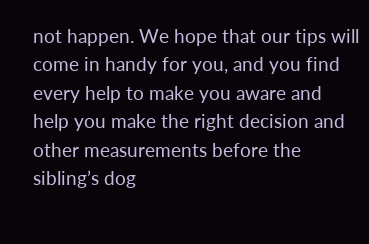not happen. We hope that our tips will come in handy for you, and you find every help to make you aware and help you make the right decision and other measurements before the sibling’s dog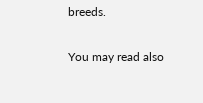breeds.

You may read also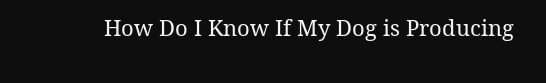How Do I Know If My Dog is Producing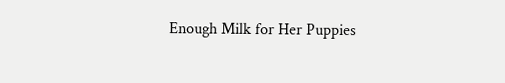Enough Milk for Her Puppies